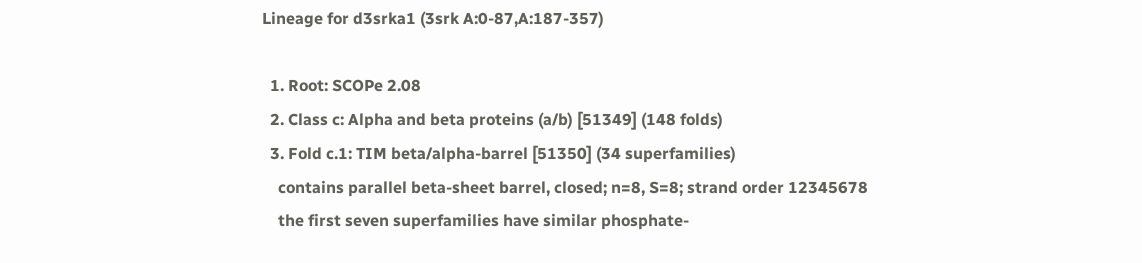Lineage for d3srka1 (3srk A:0-87,A:187-357)

  1. Root: SCOPe 2.08
  2. Class c: Alpha and beta proteins (a/b) [51349] (148 folds)
  3. Fold c.1: TIM beta/alpha-barrel [51350] (34 superfamilies)
    contains parallel beta-sheet barrel, closed; n=8, S=8; strand order 12345678
    the first seven superfamilies have similar phosphate-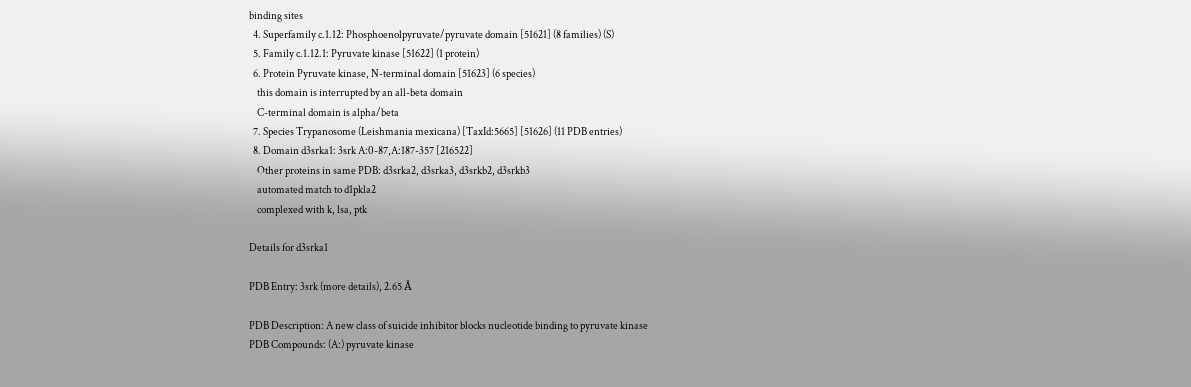binding sites
  4. Superfamily c.1.12: Phosphoenolpyruvate/pyruvate domain [51621] (8 families) (S)
  5. Family c.1.12.1: Pyruvate kinase [51622] (1 protein)
  6. Protein Pyruvate kinase, N-terminal domain [51623] (6 species)
    this domain is interrupted by an all-beta domain
    C-terminal domain is alpha/beta
  7. Species Trypanosome (Leishmania mexicana) [TaxId:5665] [51626] (11 PDB entries)
  8. Domain d3srka1: 3srk A:0-87,A:187-357 [216522]
    Other proteins in same PDB: d3srka2, d3srka3, d3srkb2, d3srkb3
    automated match to d1pkla2
    complexed with k, lsa, ptk

Details for d3srka1

PDB Entry: 3srk (more details), 2.65 Å

PDB Description: A new class of suicide inhibitor blocks nucleotide binding to pyruvate kinase
PDB Compounds: (A:) pyruvate kinase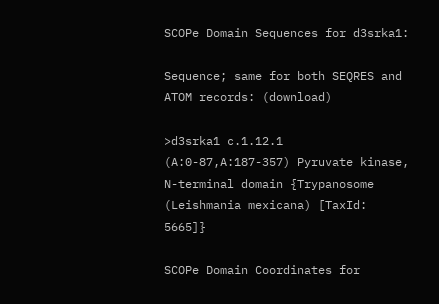SCOPe Domain Sequences for d3srka1:

Sequence; same for both SEQRES and ATOM records: (download)

>d3srka1 c.1.12.1 (A:0-87,A:187-357) Pyruvate kinase, N-terminal domain {Trypanosome (Leishmania mexicana) [TaxId: 5665]}

SCOPe Domain Coordinates for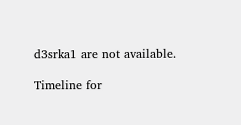d3srka1 are not available.

Timeline for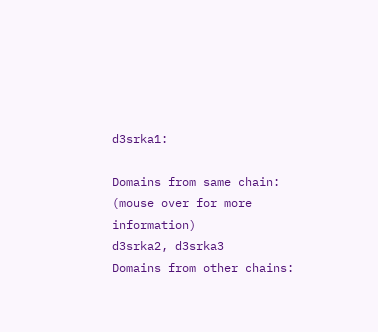d3srka1:

Domains from same chain:
(mouse over for more information)
d3srka2, d3srka3
Domains from other chains: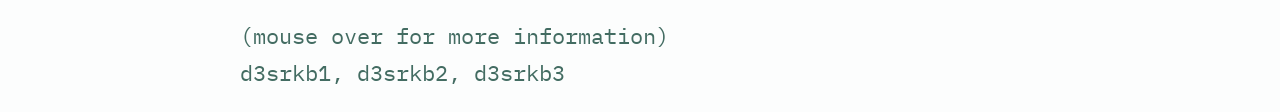(mouse over for more information)
d3srkb1, d3srkb2, d3srkb3